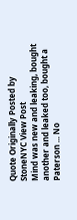Quote Originally Posted by StoneNYC View Post
Mind was new and leaking, bought another and leaked too, bought a Paterson ... No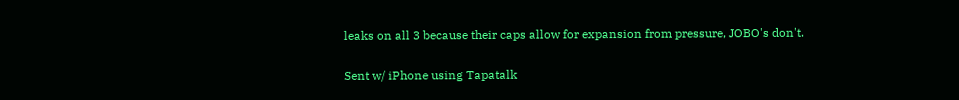leaks on all 3 because their caps allow for expansion from pressure, JOBO's don't.

Sent w/ iPhone using Tapatalk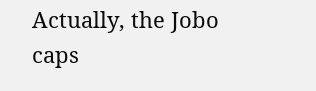Actually, the Jobo caps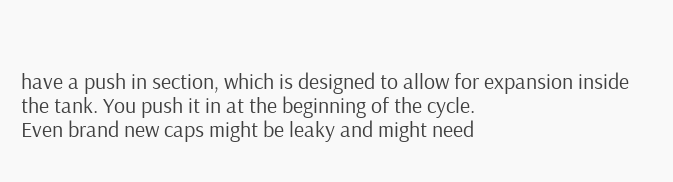have a push in section, which is designed to allow for expansion inside the tank. You push it in at the beginning of the cycle.
Even brand new caps might be leaky and might need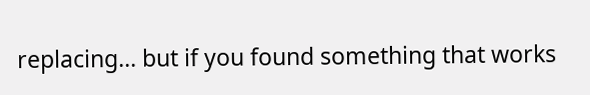replacing... but if you found something that works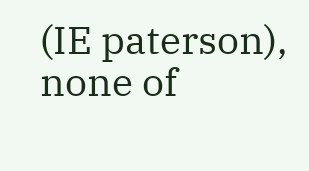(IE paterson), none of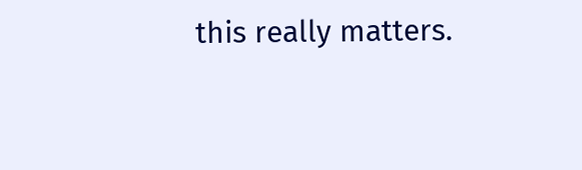this really matters.